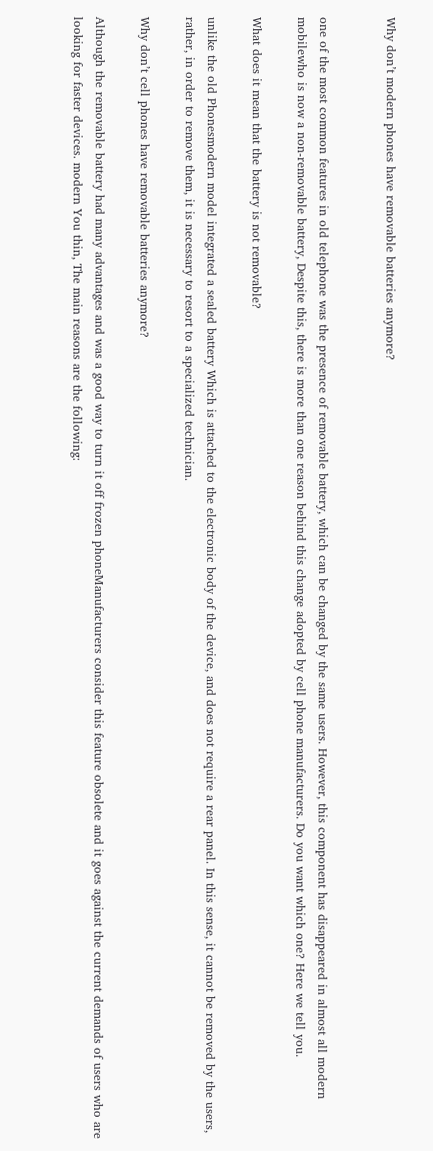Why don’t modern phones have removable batteries anymore?


one of the most common features in old telephone was the presence of removable battery, which can be changed by the same users. However, this component has disappeared in almost all modern mobilewho is now a non-removable battery, Despite this, there is more than one reason behind this change adopted by cell phone manufacturers. Do you want which one? Here we tell you.

What does it mean that the battery is not removable?

unlike the old Phonesmodern model integrated a sealed battery Which is attached to the electronic body of the device, and does not require a rear panel. In this sense, it cannot be removed by the users, rather, in order to remove them, it is necessary to resort to a specialized technician.

Why don’t cell phones have removable batteries anymore?

Although the removable battery had many advantages and was a good way to turn it off frozen phoneManufacturers consider this feature obsolete and it goes against the current demands of users who are looking for faster devices. modern You thin, The main reasons are the following: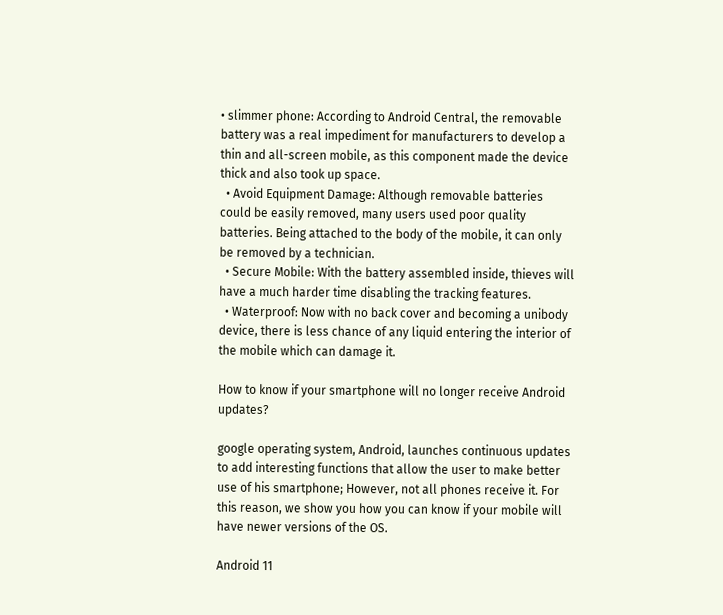• slimmer phone: According to Android Central, the removable battery was a real impediment for manufacturers to develop a thin and all-screen mobile, as this component made the device thick and also took up space.
  • Avoid Equipment Damage: Although removable batteries could be easily removed, many users used poor quality batteries. Being attached to the body of the mobile, it can only be removed by a technician.
  • Secure Mobile: With the battery assembled inside, thieves will have a much harder time disabling the tracking features.
  • Waterproof: Now with no back cover and becoming a unibody device, there is less chance of any liquid entering the interior of the mobile which can damage it.

How to know if your smartphone will no longer receive Android updates?

google operating system, Android, launches continuous updates to add interesting functions that allow the user to make better use of his smartphone; However, not all phones receive it. For this reason, we show you how you can know if your mobile will have newer versions of the OS.

Android 11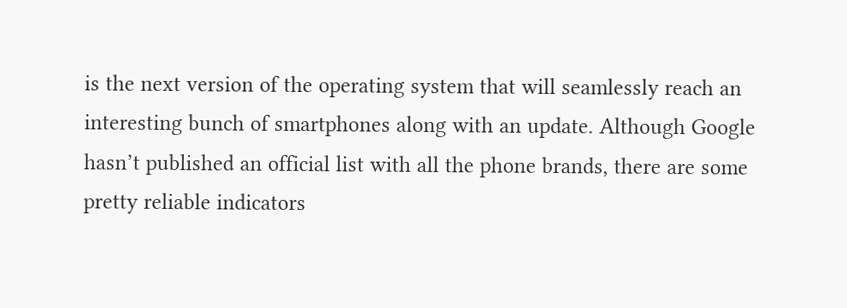is the next version of the operating system that will seamlessly reach an interesting bunch of smartphones along with an update. Although Google hasn’t published an official list with all the phone brands, there are some pretty reliable indicators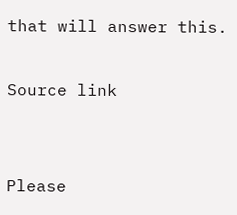that will answer this.

Source link


Please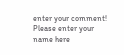enter your comment!
Please enter your name here